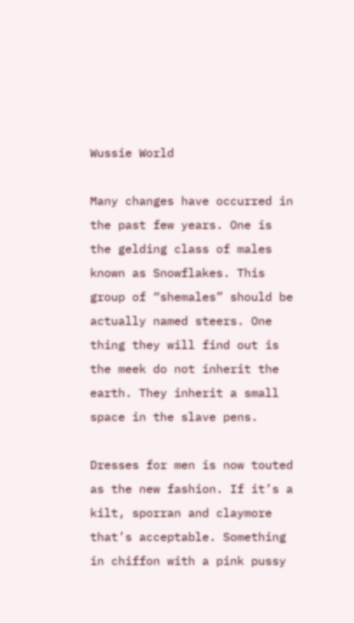Wussie World

Many changes have occurred in the past few years. One is the gelding class of males known as Snowflakes. This group of “shemales” should be actually named steers. One thing they will find out is the meek do not inherit the earth. They inherit a small space in the slave pens.

Dresses for men is now touted as the new fashion. If it’s a kilt, sporran and claymore that’s acceptable. Something in chiffon with a pink pussy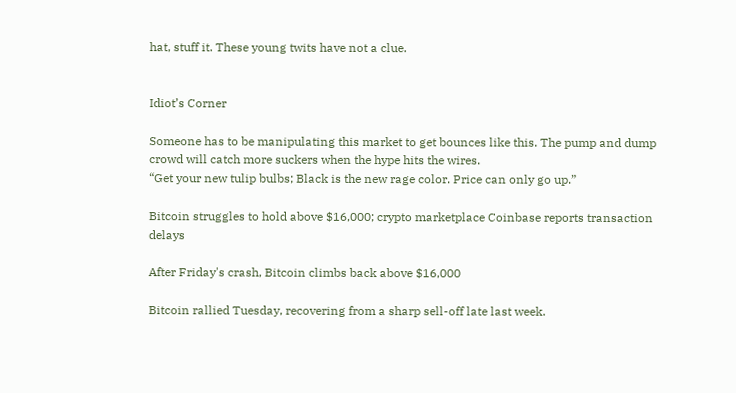hat, stuff it. These young twits have not a clue.


Idiot’s Corner

Someone has to be manipulating this market to get bounces like this. The pump and dump crowd will catch more suckers when the hype hits the wires.
“Get your new tulip bulbs; Black is the new rage color. Price can only go up.”

Bitcoin struggles to hold above $16,000; crypto marketplace Coinbase reports transaction delays

After Friday's crash, Bitcoin climbs back above $16,000

Bitcoin rallied Tuesday, recovering from a sharp sell-off late last week.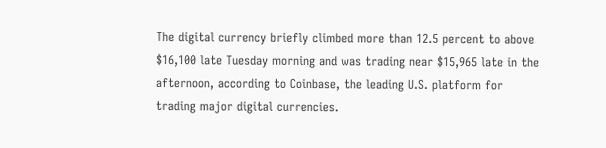The digital currency briefly climbed more than 12.5 percent to above $16,100 late Tuesday morning and was trading near $15,965 late in the afternoon, according to Coinbase, the leading U.S. platform for trading major digital currencies.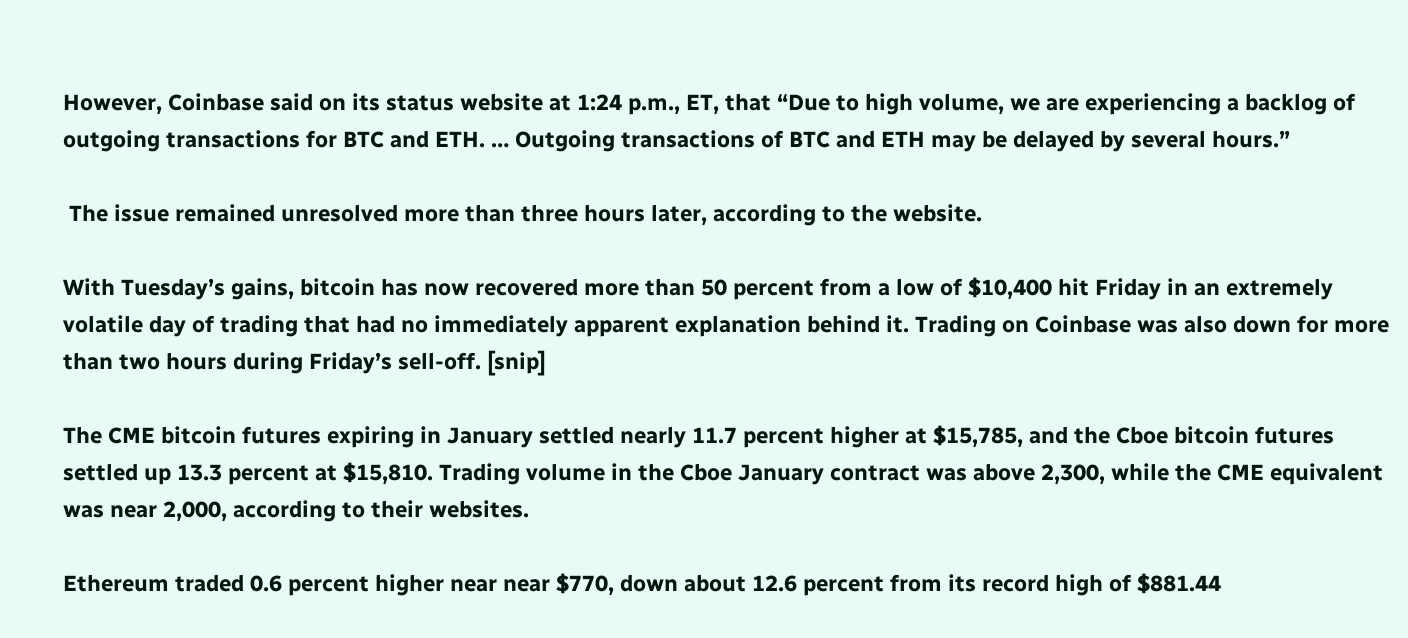However, Coinbase said on its status website at 1:24 p.m., ET, that “Due to high volume, we are experiencing a backlog of outgoing transactions for BTC and ETH. … Outgoing transactions of BTC and ETH may be delayed by several hours.”

 The issue remained unresolved more than three hours later, according to the website.

With Tuesday’s gains, bitcoin has now recovered more than 50 percent from a low of $10,400 hit Friday in an extremely volatile day of trading that had no immediately apparent explanation behind it. Trading on Coinbase was also down for more than two hours during Friday’s sell-off. [snip]

The CME bitcoin futures expiring in January settled nearly 11.7 percent higher at $15,785, and the Cboe bitcoin futures settled up 13.3 percent at $15,810. Trading volume in the Cboe January contract was above 2,300, while the CME equivalent was near 2,000, according to their websites.

Ethereum traded 0.6 percent higher near near $770, down about 12.6 percent from its record high of $881.44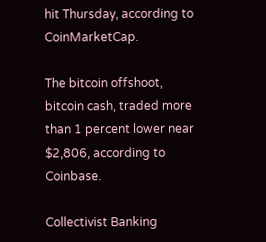hit Thursday, according to CoinMarketCap.

The bitcoin offshoot, bitcoin cash, traded more than 1 percent lower near $2,806, according to Coinbase.

Collectivist Banking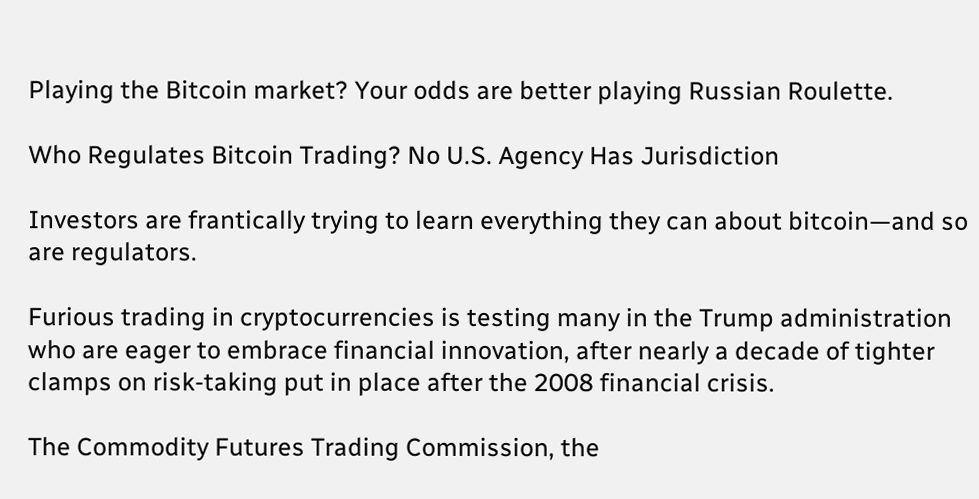Playing the Bitcoin market? Your odds are better playing Russian Roulette.

Who Regulates Bitcoin Trading? No U.S. Agency Has Jurisdiction

Investors are frantically trying to learn everything they can about bitcoin—and so are regulators.

Furious trading in cryptocurrencies is testing many in the Trump administration who are eager to embrace financial innovation, after nearly a decade of tighter clamps on risk-taking put in place after the 2008 financial crisis.

The Commodity Futures Trading Commission, the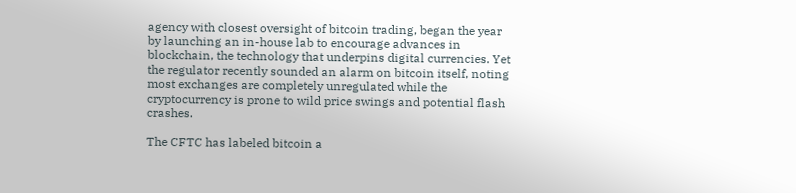agency with closest oversight of bitcoin trading, began the year by launching an in-house lab to encourage advances in blockchain, the technology that underpins digital currencies. Yet the regulator recently sounded an alarm on bitcoin itself, noting most exchanges are completely unregulated while the cryptocurrency is prone to wild price swings and potential flash crashes.

The CFTC has labeled bitcoin a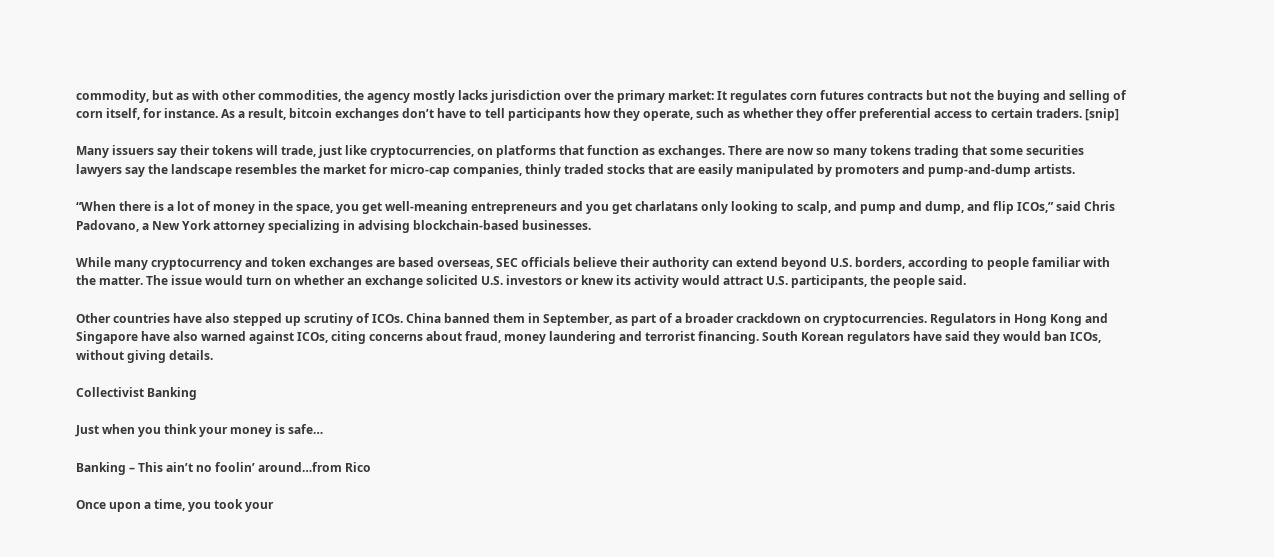commodity, but as with other commodities, the agency mostly lacks jurisdiction over the primary market: It regulates corn futures contracts but not the buying and selling of corn itself, for instance. As a result, bitcoin exchanges don’t have to tell participants how they operate, such as whether they offer preferential access to certain traders. [snip]

Many issuers say their tokens will trade, just like cryptocurrencies, on platforms that function as exchanges. There are now so many tokens trading that some securities lawyers say the landscape resembles the market for micro-cap companies, thinly traded stocks that are easily manipulated by promoters and pump-and-dump artists.

“When there is a lot of money in the space, you get well-meaning entrepreneurs and you get charlatans only looking to scalp, and pump and dump, and flip ICOs,” said Chris Padovano, a New York attorney specializing in advising blockchain-based businesses.

While many cryptocurrency and token exchanges are based overseas, SEC officials believe their authority can extend beyond U.S. borders, according to people familiar with the matter. The issue would turn on whether an exchange solicited U.S. investors or knew its activity would attract U.S. participants, the people said.

Other countries have also stepped up scrutiny of ICOs. China banned them in September, as part of a broader crackdown on cryptocurrencies. Regulators in Hong Kong and Singapore have also warned against ICOs, citing concerns about fraud, money laundering and terrorist financing. South Korean regulators have said they would ban ICOs, without giving details.

Collectivist Banking

Just when you think your money is safe…

Banking – This ain’t no foolin’ around…from Rico

Once upon a time, you took your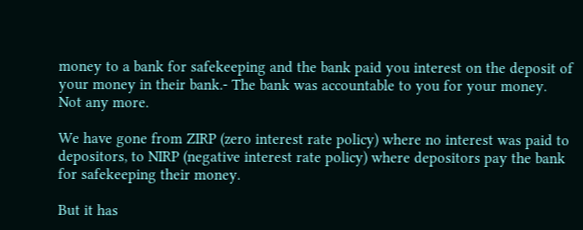money to a bank for safekeeping and the bank paid you interest on the deposit of your money in their bank.- The bank was accountable to you for your money.
Not any more.

We have gone from ZIRP (zero interest rate policy) where no interest was paid to depositors, to NIRP (negative interest rate policy) where depositors pay the bank for safekeeping their money.

But it has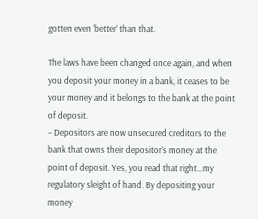gotten even ‘better’ than that.

The laws have been changed once again, and when you deposit your money in a bank, it ceases to be your money and it belongs to the bank at the point of deposit.
– Depositors are now unsecured creditors to the bank that owns their depositor’s money at the point of deposit. Yes, you read that right…my regulatory sleight of hand. By depositing your money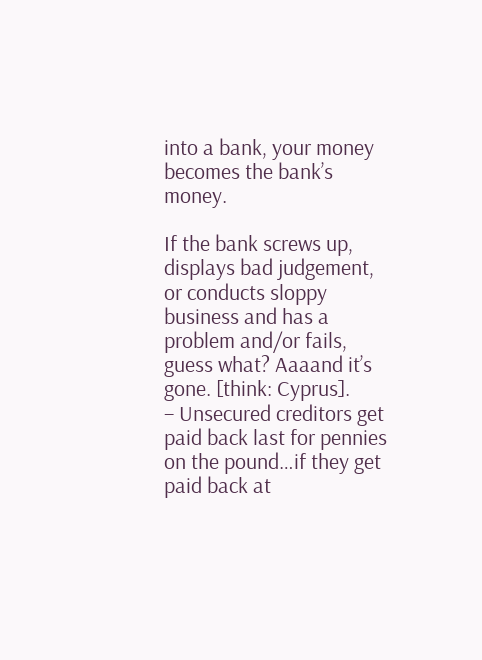into a bank, your money becomes the bank’s money.

If the bank screws up, displays bad judgement, or conducts sloppy business and has a problem and/or fails, guess what? Aaaand it’s gone. [think: Cyprus].
– Unsecured creditors get paid back last for pennies on the pound…if they get paid back at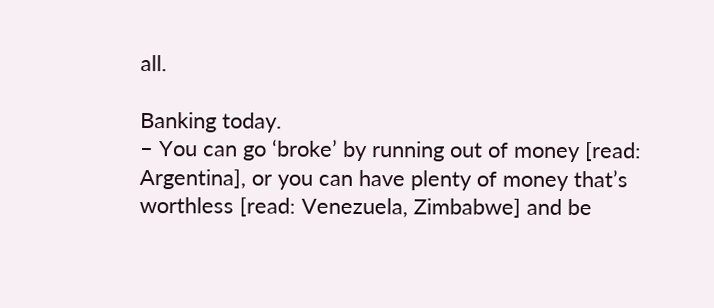all.

Banking today.
– You can go ‘broke’ by running out of money [read: Argentina], or you can have plenty of money that’s worthless [read: Venezuela, Zimbabwe] and be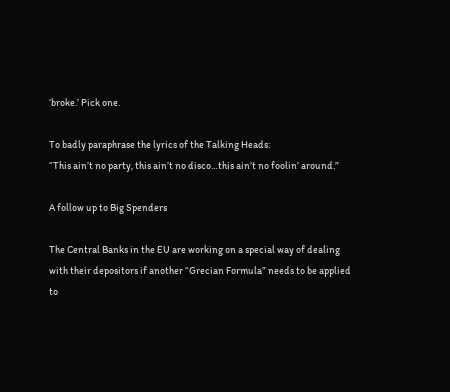‘broke.’ Pick one.

To badly paraphrase the lyrics of the Talking Heads:
“This ain’t no party, this ain’t no disco…this ain’t no foolin’ around.”

A follow up to Big Spenders

The Central Banks in the EU are working on a special way of dealing with their depositors if another “Grecian Formula” needs to be applied to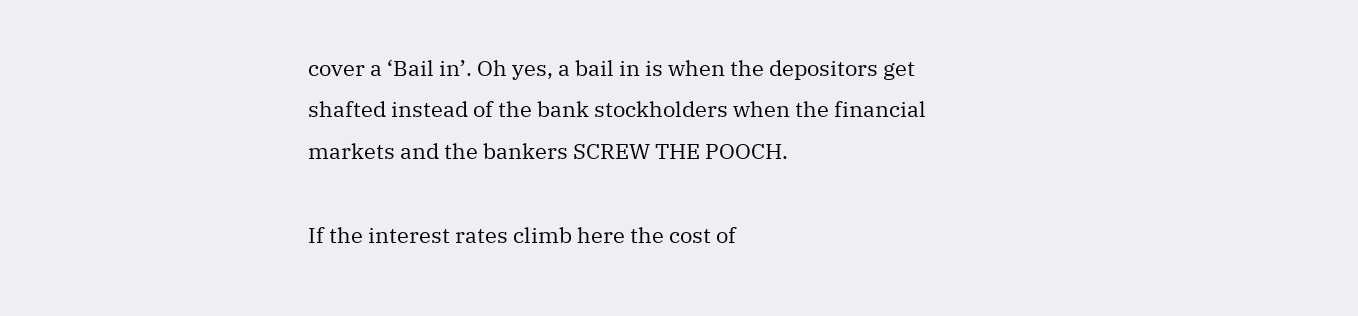cover a ‘Bail in’. Oh yes, a bail in is when the depositors get shafted instead of the bank stockholders when the financial markets and the bankers SCREW THE POOCH.

If the interest rates climb here the cost of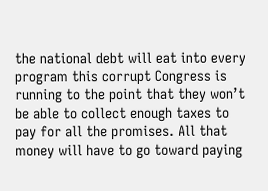the national debt will eat into every program this corrupt Congress is running to the point that they won’t be able to collect enough taxes to pay for all the promises. All that money will have to go toward paying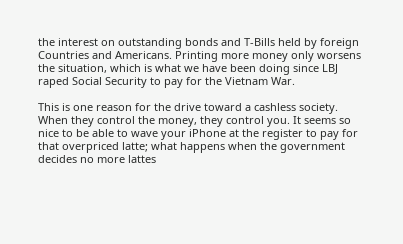the interest on outstanding bonds and T-Bills held by foreign Countries and Americans. Printing more money only worsens the situation, which is what we have been doing since LBJ raped Social Security to pay for the Vietnam War.

This is one reason for the drive toward a cashless society. When they control the money, they control you. It seems so nice to be able to wave your iPhone at the register to pay for that overpriced latte; what happens when the government decides no more lattes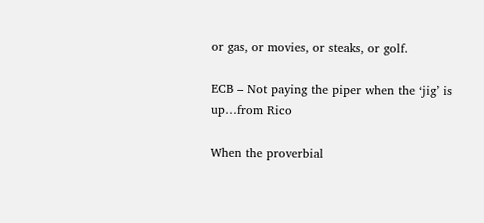or gas, or movies, or steaks, or golf.

ECB – Not paying the piper when the ‘jig’ is up…from Rico

When the proverbial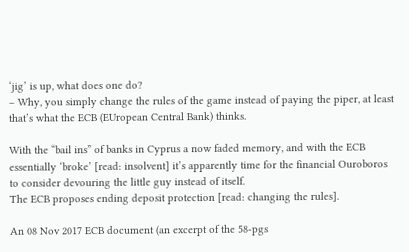‘jig’ is up, what does one do?
– Why, you simply change the rules of the game instead of paying the piper, at least that’s what the ECB (EUropean Central Bank) thinks.

With the “bail ins” of banks in Cyprus a now faded memory, and with the ECB essentially ‘broke’ [read: insolvent] it’s apparently time for the financial Ouroboros to consider devouring the little guy instead of itself.
The ECB proposes ending deposit protection [read: changing the rules].

An 08 Nov 2017 ECB document (an excerpt of the 58-pgs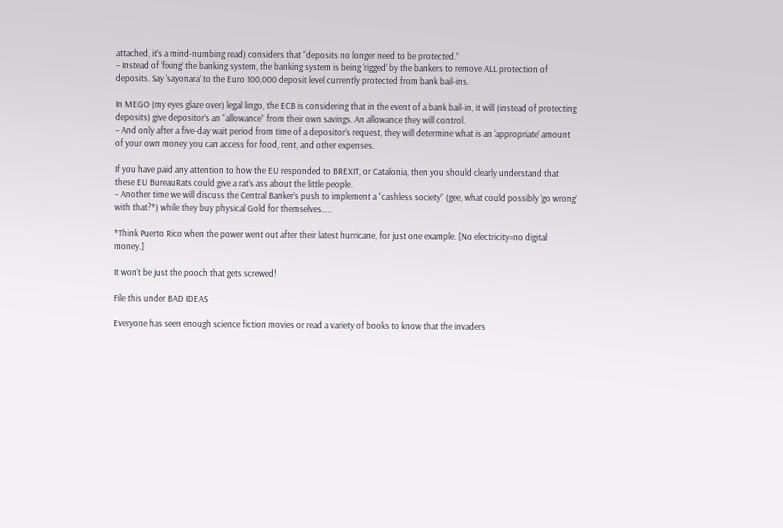attached, it’s a mind-numbing read) considers that “deposits no longer need to be protected.”
– Instead of ‘fixing’ the banking system, the banking system is being ‘rigged’ by the bankers to remove ALL protection of deposits. Say ‘sayonara’ to the Euro 100,000 deposit level currently protected from bank bail-ins.

In MEGO (my eyes glaze over) legal lingo, the ECB is considering that in the event of a bank bail-in, it will (instead of protecting deposits) give depositor’s an “allowance” from their own savings. An allowance they will control.
– And only after a five-day wait period from time of a depositor’s request, they will determine what is an ‘appropriate’ amount of your own money you can access for food, rent, and other expenses.

If you have paid any attention to how the EU responded to BREXIT, or Catalonia, then you should clearly understand that these EU BureauRats could give a rat’s ass about the little people.
– Another time we will discuss the Central Banker’s push to implement a “cashless society” (gee, what could possibly ‘go wrong’ with that?*) while they buy physical Gold for themselves…..

*Think Puerto Rico when the power went out after their latest hurricane, for just one example. [No electricity=no digital money.]

It won’t be just the pooch that gets screwed!

File this under BAD IDEAS

Everyone has seen enough science fiction movies or read a variety of books to know that the invaders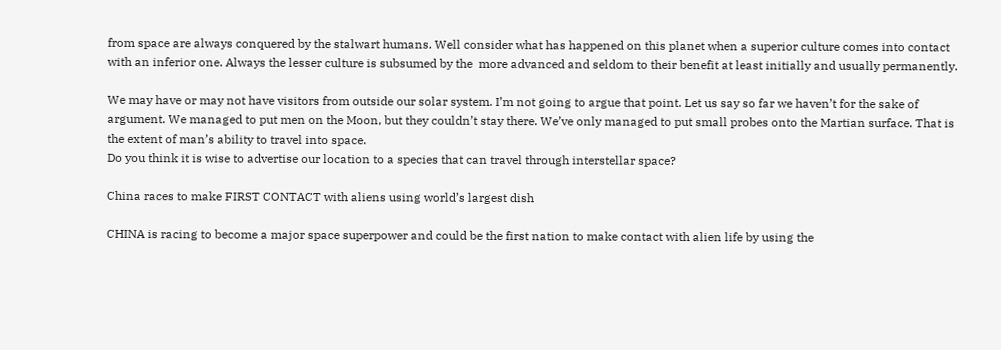from space are always conquered by the stalwart humans. Well consider what has happened on this planet when a superior culture comes into contact with an inferior one. Always the lesser culture is subsumed by the  more advanced and seldom to their benefit at least initially and usually permanently.

We may have or may not have visitors from outside our solar system. I’m not going to argue that point. Let us say so far we haven’t for the sake of argument. We managed to put men on the Moon, but they couldn’t stay there. We’ve only managed to put small probes onto the Martian surface. That is the extent of man’s ability to travel into space.
Do you think it is wise to advertise our location to a species that can travel through interstellar space?

China races to make FIRST CONTACT with aliens using world’s largest dish

CHINA is racing to become a major space superpower and could be the first nation to make contact with alien life by using the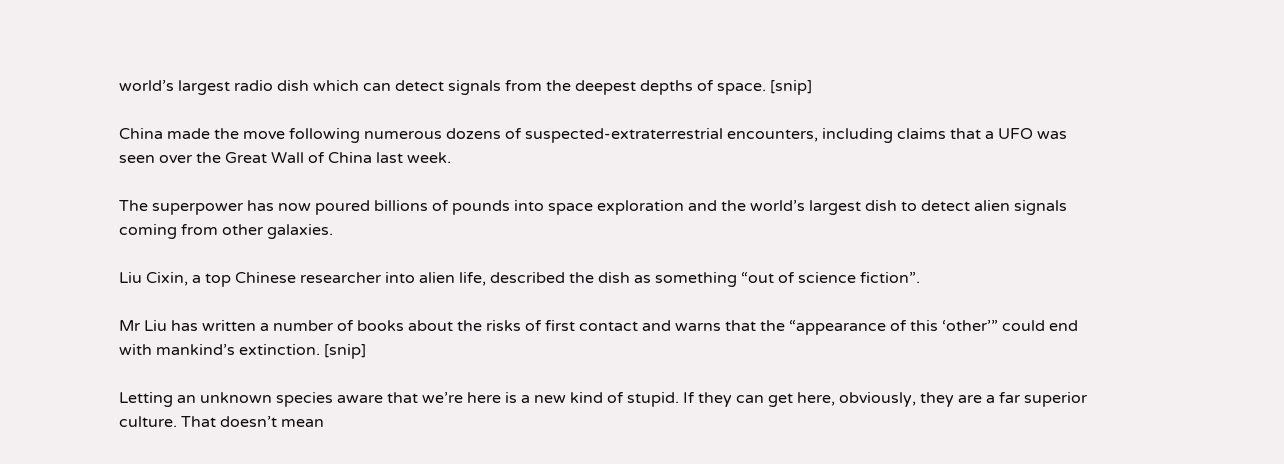world’s largest radio dish which can detect signals from the deepest depths of space. [snip]

China made the move following numerous dozens of suspected-extraterrestrial encounters, including claims that a UFO was seen over the Great Wall of China last week.

The superpower has now poured billions of pounds into space exploration and the world’s largest dish to detect alien signals coming from other galaxies.

Liu Cixin, a top Chinese researcher into alien life, described the dish as something “out of science fiction”.

Mr Liu has written a number of books about the risks of first contact and warns that the “appearance of this ‘other’” could end with mankind’s extinction. [snip]

Letting an unknown species aware that we’re here is a new kind of stupid. If they can get here, obviously, they are a far superior culture. That doesn’t mean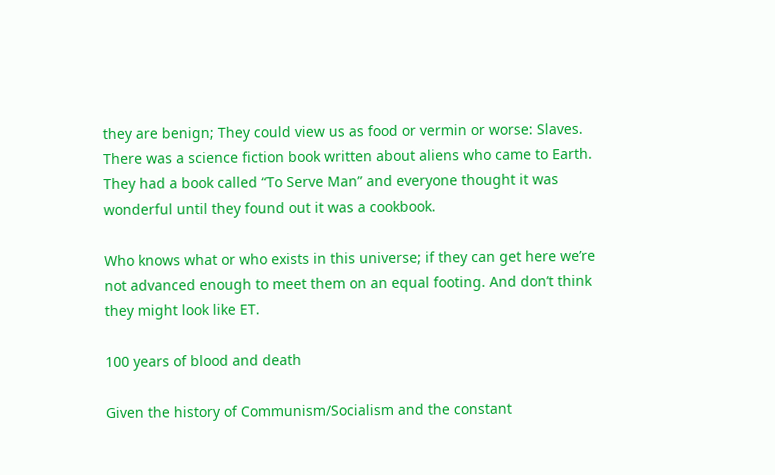they are benign; They could view us as food or vermin or worse: Slaves.
There was a science fiction book written about aliens who came to Earth. They had a book called “To Serve Man” and everyone thought it was wonderful until they found out it was a cookbook.

Who knows what or who exists in this universe; if they can get here we’re not advanced enough to meet them on an equal footing. And don’t think they might look like ET.

100 years of blood and death

Given the history of Communism/Socialism and the constant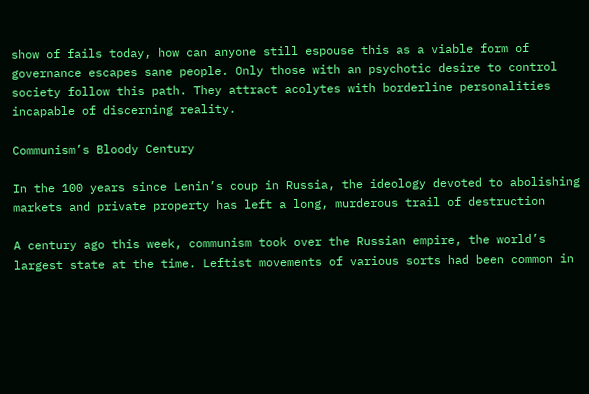show of fails today, how can anyone still espouse this as a viable form of governance escapes sane people. Only those with an psychotic desire to control society follow this path. They attract acolytes with borderline personalities incapable of discerning reality.

Communism’s Bloody Century

In the 100 years since Lenin’s coup in Russia, the ideology devoted to abolishing markets and private property has left a long, murderous trail of destruction

A century ago this week, communism took over the Russian empire, the world’s largest state at the time. Leftist movements of various sorts had been common in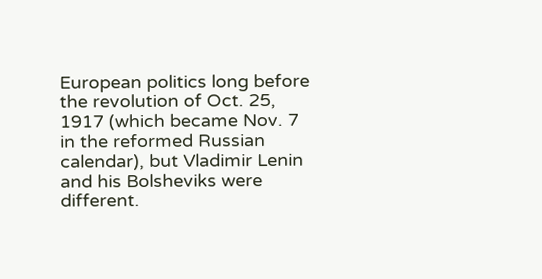European politics long before the revolution of Oct. 25, 1917 (which became Nov. 7 in the reformed Russian calendar), but Vladimir Lenin and his Bolsheviks were different.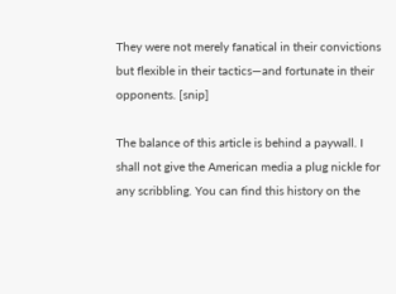They were not merely fanatical in their convictions but flexible in their tactics—and fortunate in their opponents. [snip]

The balance of this article is behind a paywall. I shall not give the American media a plug nickle for any scribbling. You can find this history on the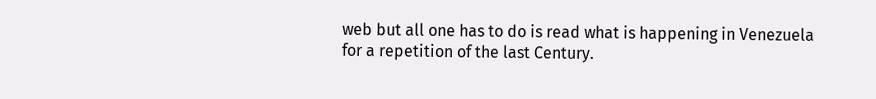web but all one has to do is read what is happening in Venezuela for a repetition of the last Century.